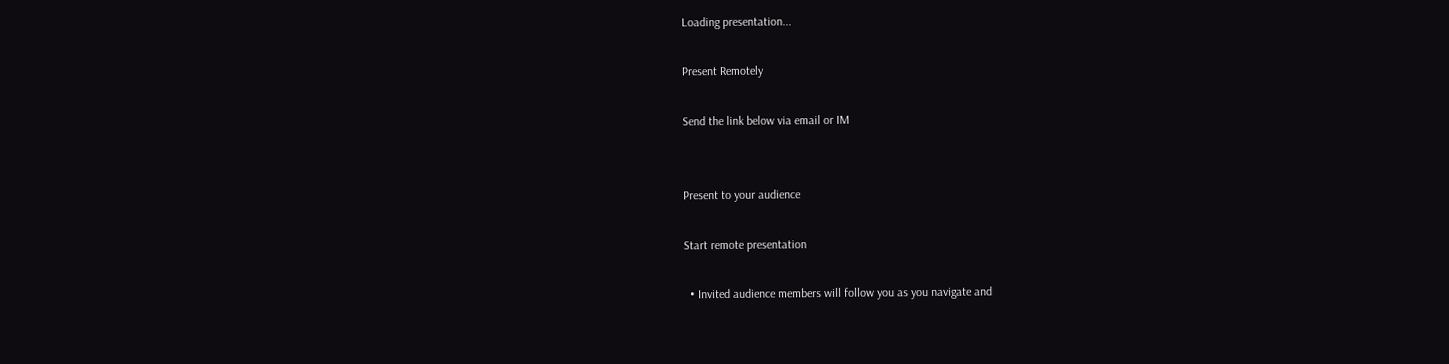Loading presentation...

Present Remotely

Send the link below via email or IM


Present to your audience

Start remote presentation

  • Invited audience members will follow you as you navigate and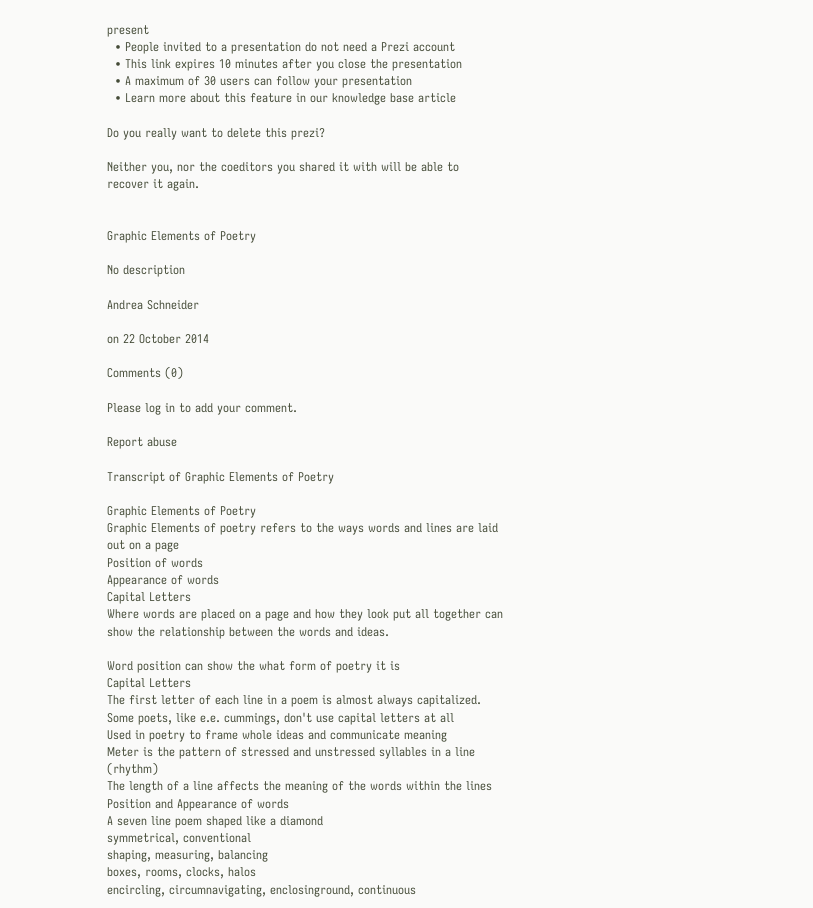present
  • People invited to a presentation do not need a Prezi account
  • This link expires 10 minutes after you close the presentation
  • A maximum of 30 users can follow your presentation
  • Learn more about this feature in our knowledge base article

Do you really want to delete this prezi?

Neither you, nor the coeditors you shared it with will be able to recover it again.


Graphic Elements of Poetry

No description

Andrea Schneider

on 22 October 2014

Comments (0)

Please log in to add your comment.

Report abuse

Transcript of Graphic Elements of Poetry

Graphic Elements of Poetry
Graphic Elements of poetry refers to the ways words and lines are laid out on a page
Position of words
Appearance of words
Capital Letters
Where words are placed on a page and how they look put all together can show the relationship between the words and ideas.

Word position can show the what form of poetry it is
Capital Letters
The first letter of each line in a poem is almost always capitalized.
Some poets, like e.e. cummings, don't use capital letters at all
Used in poetry to frame whole ideas and communicate meaning
Meter is the pattern of stressed and unstressed syllables in a line (rhythm)
The length of a line affects the meaning of the words within the lines
Position and Appearance of words
A seven line poem shaped like a diamond
symmetrical, conventional
shaping, measuring, balancing
boxes, rooms, clocks, halos
encircling, circumnavigating, enclosinground, continuous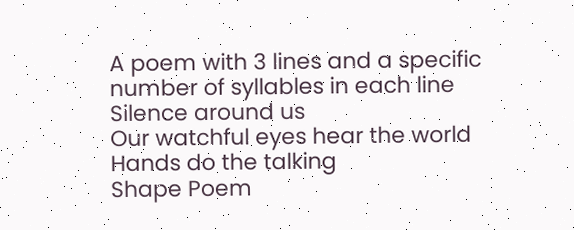A poem with 3 lines and a specific number of syllables in each line
Silence around us
Our watchful eyes hear the world
Hands do the talking
Shape Poem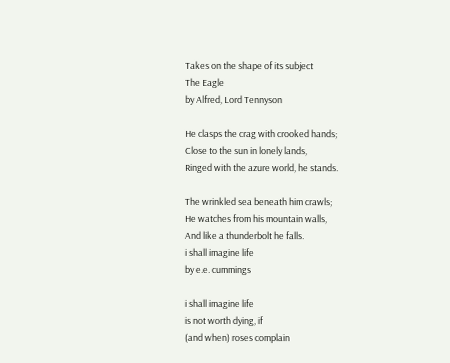Takes on the shape of its subject
The Eagle
by Alfred, Lord Tennyson

He clasps the crag with crooked hands;
Close to the sun in lonely lands,
Ringed with the azure world, he stands.

The wrinkled sea beneath him crawls;
He watches from his mountain walls,
And like a thunderbolt he falls.
i shall imagine life
by e.e. cummings

i shall imagine life
is not worth dying, if
(and when) roses complain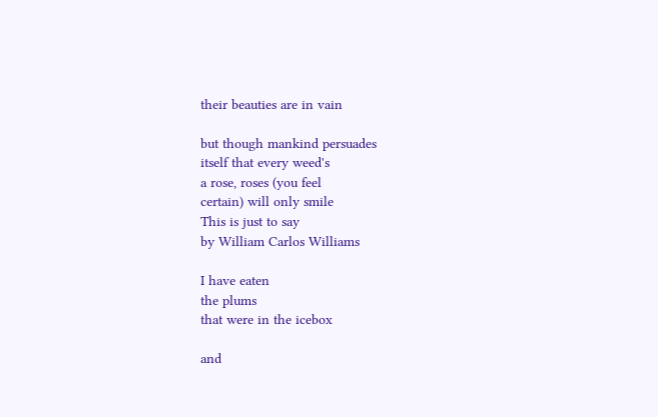their beauties are in vain

but though mankind persuades
itself that every weed's
a rose, roses (you feel
certain) will only smile
This is just to say
by William Carlos Williams

I have eaten
the plums
that were in the icebox

and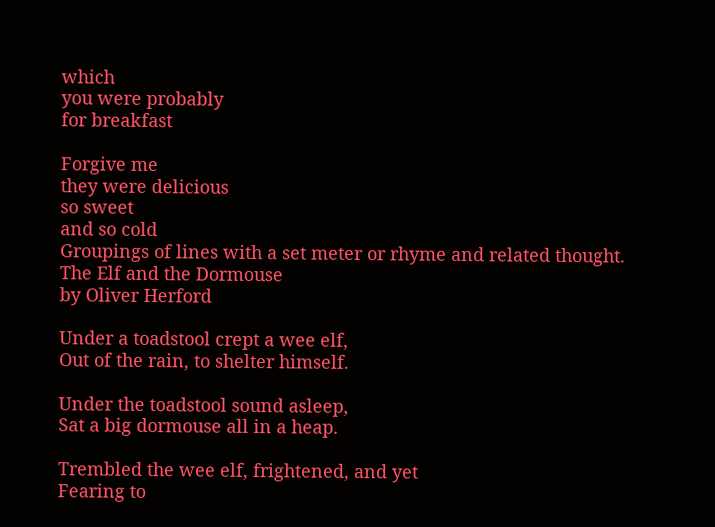which
you were probably
for breakfast

Forgive me
they were delicious
so sweet
and so cold
Groupings of lines with a set meter or rhyme and related thought.
The Elf and the Dormouse
by Oliver Herford

Under a toadstool crept a wee elf,
Out of the rain, to shelter himself.

Under the toadstool sound asleep,
Sat a big dormouse all in a heap.

Trembled the wee elf, frightened, and yet
Fearing to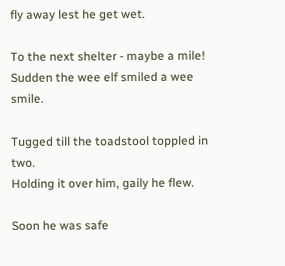fly away lest he get wet.

To the next shelter - maybe a mile!
Sudden the wee elf smiled a wee smile.

Tugged till the toadstool toppled in two.
Holding it over him, gaily he flew.

Soon he was safe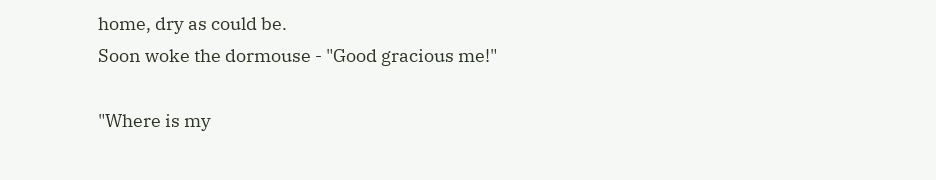home, dry as could be.
Soon woke the dormouse - "Good gracious me!"

"Where is my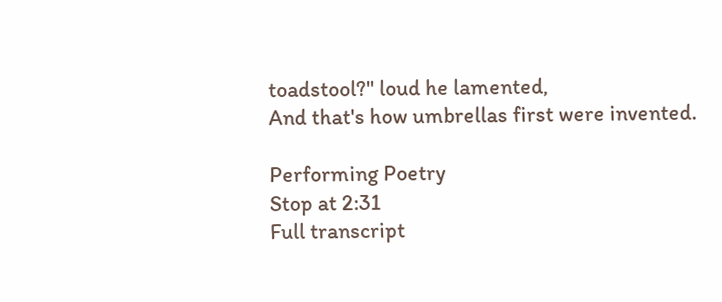toadstool?" loud he lamented,
And that's how umbrellas first were invented.

Performing Poetry
Stop at 2:31
Full transcript